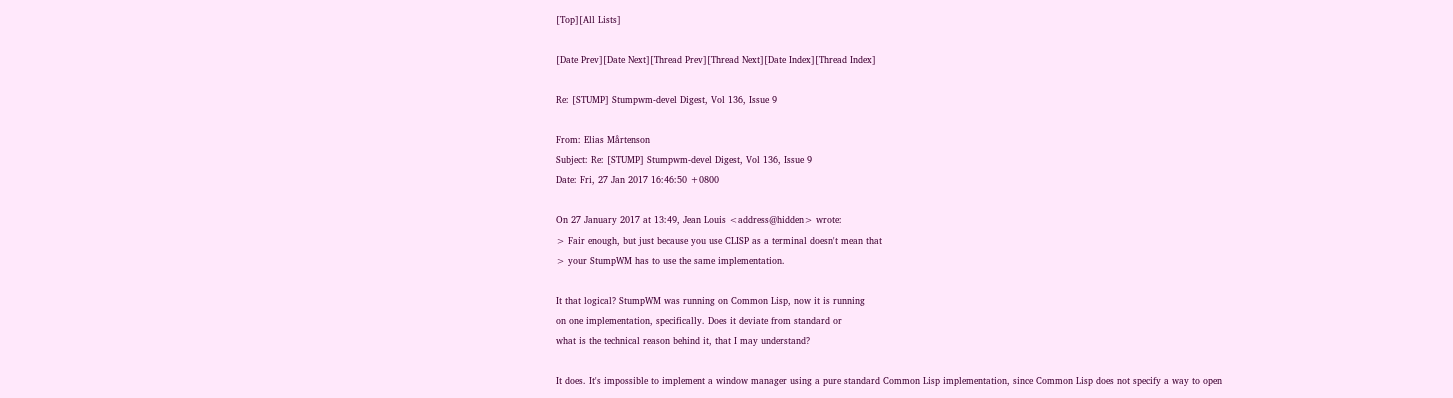[Top][All Lists]

[Date Prev][Date Next][Thread Prev][Thread Next][Date Index][Thread Index]

Re: [STUMP] Stumpwm-devel Digest, Vol 136, Issue 9

From: Elias Mårtenson
Subject: Re: [STUMP] Stumpwm-devel Digest, Vol 136, Issue 9
Date: Fri, 27 Jan 2017 16:46:50 +0800

On 27 January 2017 at 13:49, Jean Louis <address@hidden> wrote:
> Fair enough, but just because you use CLISP as a terminal doesn't mean that
> your StumpWM has to use the same implementation.

It that logical? StumpWM was running on Common Lisp, now it is running
on one implementation, specifically. Does it deviate from standard or
what is the technical reason behind it, that I may understand?

It does. It's impossible to implement a window manager using a pure standard Common Lisp implementation, since Common Lisp does not specify a way to open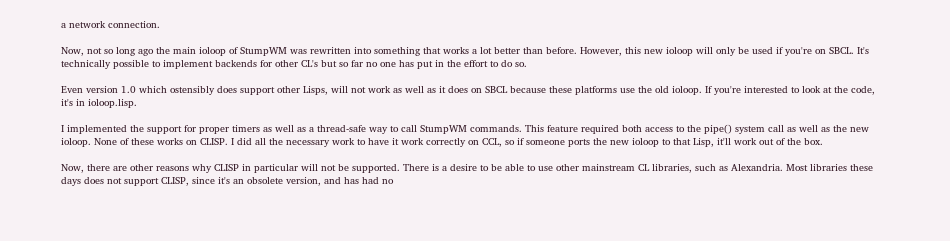a network connection.

Now, not so long ago the main ioloop of StumpWM was rewritten into something that works a lot better than before. However, this new ioloop will only be used if you're on SBCL. It's technically possible to implement backends for other CL's but so far no one has put in the effort to do so.

Even version 1.0 which ostensibly does support other Lisps, will not work as well as it does on SBCL because these platforms use the old ioloop. If you're interested to look at the code, it's in ioloop.lisp.

I implemented the support for proper timers as well as a thread-safe way to call StumpWM commands. This feature required both access to the pipe() system call as well as the new ioloop. None of these works on CLISP. I did all the necessary work to have it work correctly on CCL, so if someone ports the new ioloop to that Lisp, it'll work out of the box.

Now, there are other reasons why CLISP in particular will not be supported. There is a desire to be able to use other mainstream CL libraries, such as Alexandria. Most libraries these days does not support CLISP, since it's an obsolete version, and has had no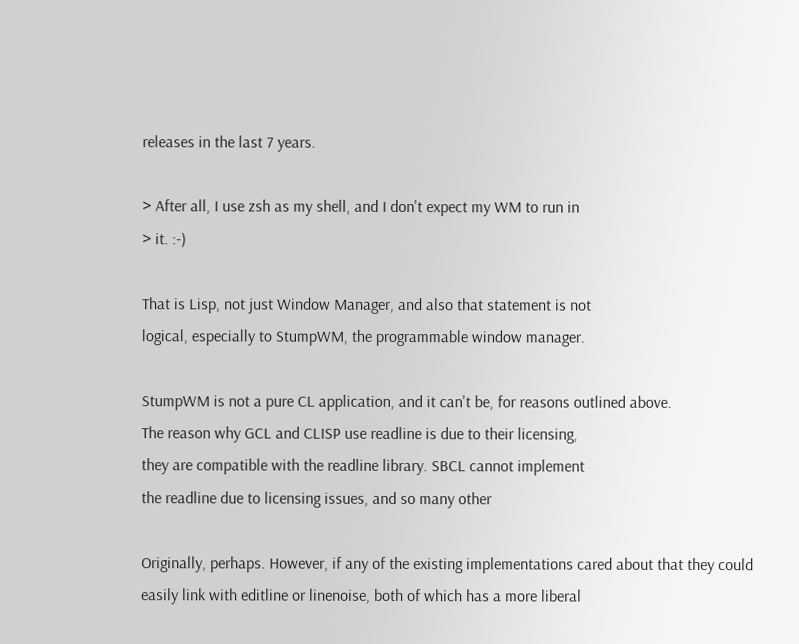releases in the last 7 years.

> After all, I use zsh as my shell, and I don't expect my WM to run in
> it. :-)

That is Lisp, not just Window Manager, and also that statement is not
logical, especially to StumpWM, the programmable window manager.

StumpWM is not a pure CL application, and it can't be, for reasons outlined above.
The reason why GCL and CLISP use readline is due to their licensing,
they are compatible with the readline library. SBCL cannot implement
the readline due to licensing issues, and so many other

Originally, perhaps. However, if any of the existing implementations cared about that they could easily link with editline or linenoise, both of which has a more liberal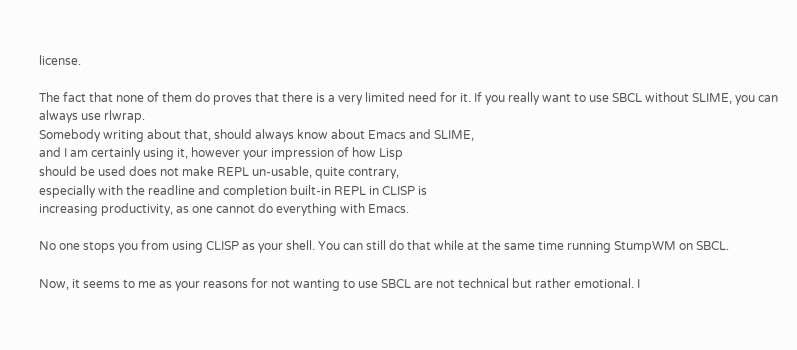license.

The fact that none of them do proves that there is a very limited need for it. If you really want to use SBCL without SLIME, you can always use rlwrap.
Somebody writing about that, should always know about Emacs and SLIME,
and I am certainly using it, however your impression of how Lisp
should be used does not make REPL un-usable, quite contrary,
especially with the readline and completion built-in REPL in CLISP is
increasing productivity, as one cannot do everything with Emacs.

No one stops you from using CLISP as your shell. You can still do that while at the same time running StumpWM on SBCL.

Now, it seems to me as your reasons for not wanting to use SBCL are not technical but rather emotional. I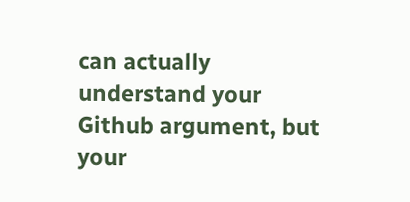can actually understand your Github argument, but your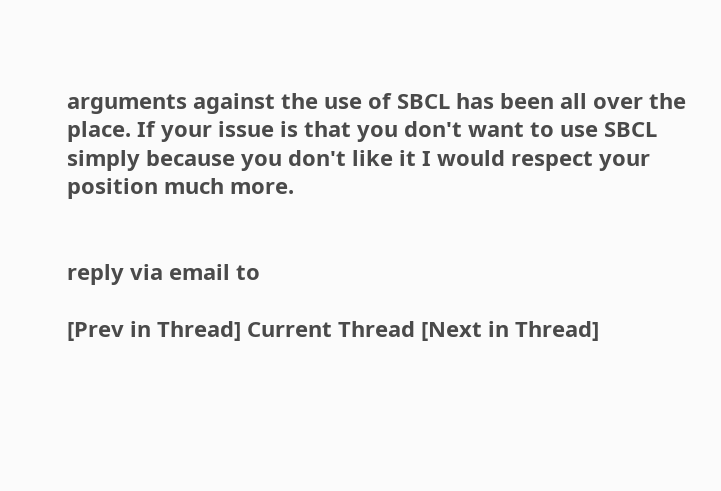arguments against the use of SBCL has been all over the place. If your issue is that you don't want to use SBCL simply because you don't like it I would respect your position much more.


reply via email to

[Prev in Thread] Current Thread [Next in Thread]